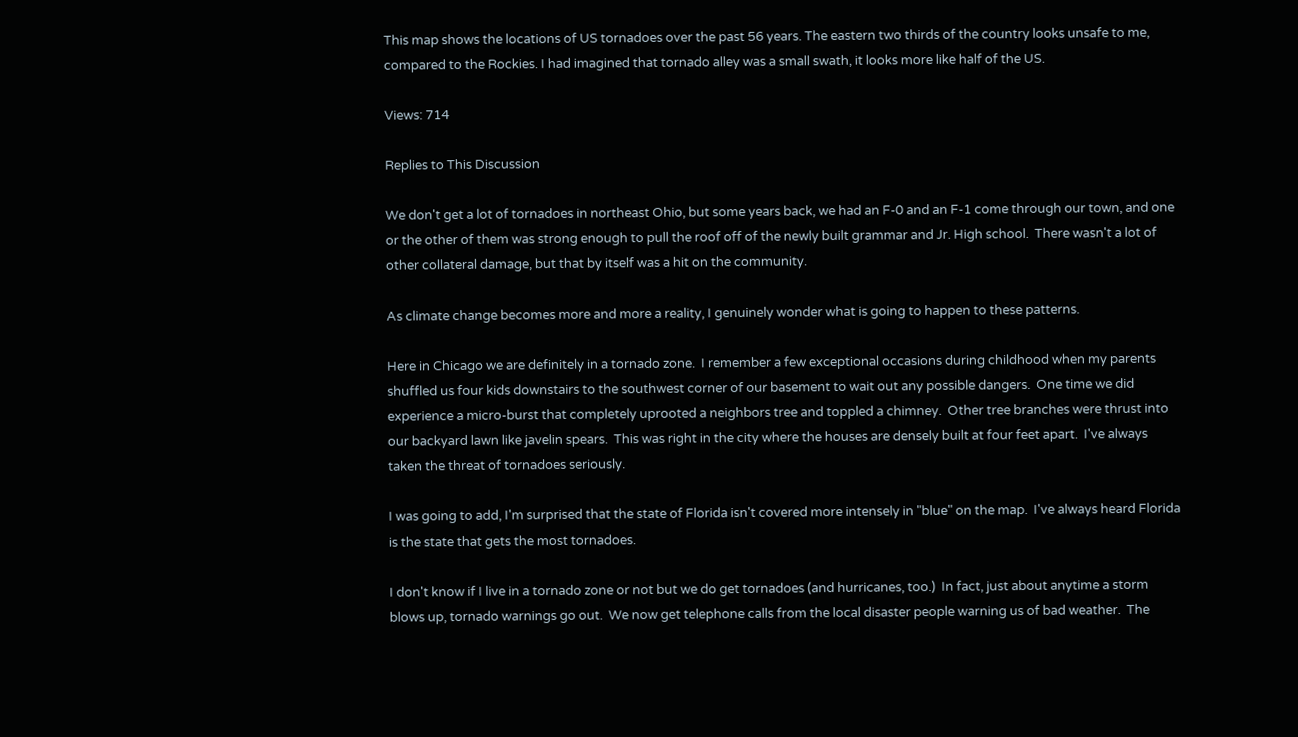This map shows the locations of US tornadoes over the past 56 years. The eastern two thirds of the country looks unsafe to me, compared to the Rockies. I had imagined that tornado alley was a small swath, it looks more like half of the US.

Views: 714

Replies to This Discussion

We don't get a lot of tornadoes in northeast Ohio, but some years back, we had an F-0 and an F-1 come through our town, and one or the other of them was strong enough to pull the roof off of the newly built grammar and Jr. High school.  There wasn't a lot of other collateral damage, but that by itself was a hit on the community.

As climate change becomes more and more a reality, I genuinely wonder what is going to happen to these patterns.

Here in Chicago we are definitely in a tornado zone.  I remember a few exceptional occasions during childhood when my parents shuffled us four kids downstairs to the southwest corner of our basement to wait out any possible dangers.  One time we did experience a micro-burst that completely uprooted a neighbors tree and toppled a chimney.  Other tree branches were thrust into our backyard lawn like javelin spears.  This was right in the city where the houses are densely built at four feet apart.  I've always taken the threat of tornadoes seriously.

I was going to add, I'm surprised that the state of Florida isn't covered more intensely in "blue" on the map.  I've always heard Florida is the state that gets the most tornadoes.

I don't know if I live in a tornado zone or not but we do get tornadoes (and hurricanes, too.)  In fact, just about anytime a storm blows up, tornado warnings go out.  We now get telephone calls from the local disaster people warning us of bad weather.  The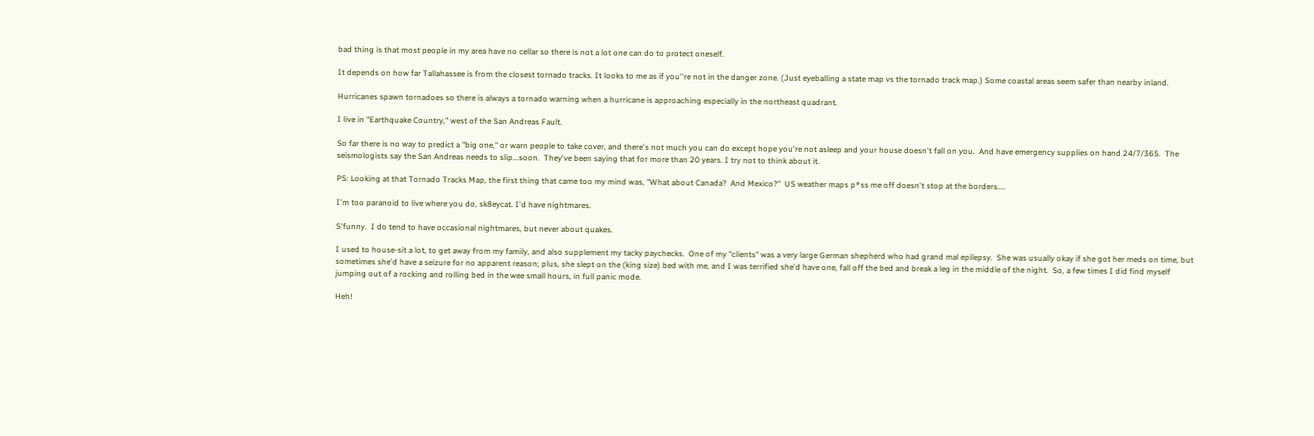bad thing is that most people in my area have no cellar so there is not a lot one can do to protect oneself.

It depends on how far Tallahassee is from the closest tornado tracks. It looks to me as if you''re not in the danger zone. (Just eyeballing a state map vs the tornado track map.) Some coastal areas seem safer than nearby inland.

Hurricanes spawn tornadoes so there is always a tornado warning when a hurricane is approaching especially in the northeast quadrant.

I live in "Earthquake Country," west of the San Andreas Fault.

So far there is no way to predict a "big one," or warn people to take cover, and there's not much you can do except hope you're not asleep and your house doesn't fall on you.  And have emergency supplies on hand 24/7/365.  The seismologists say the San Andreas needs to slip...soon.  They've been saying that for more than 20 years. I try not to think about it.

PS: Looking at that Tornado Tracks Map, the first thing that came too my mind was, "What about Canada?  And Mexico?"  US weather maps p*ss me off doesn't stop at the borders....

I'm too paranoid to live where you do, sk8eycat. I'd have nightmares.

S'funny.  I do tend to have occasional nightmares, but never about quakes.

I used to house-sit a lot, to get away from my family, and also supplement my tacky paychecks.  One of my "clients" was a very large German shepherd who had grand mal epilepsy.  She was usually okay if she got her meds on time, but sometimes she'd have a seizure for no apparent reason; plus, she slept on the (king size) bed with me, and I was terrified she'd have one, fall off the bed and break a leg in the middle of the night.  So, a few times I did find myself jumping out of a rocking and rolling bed in the wee small hours, in full panic mode.

Heh!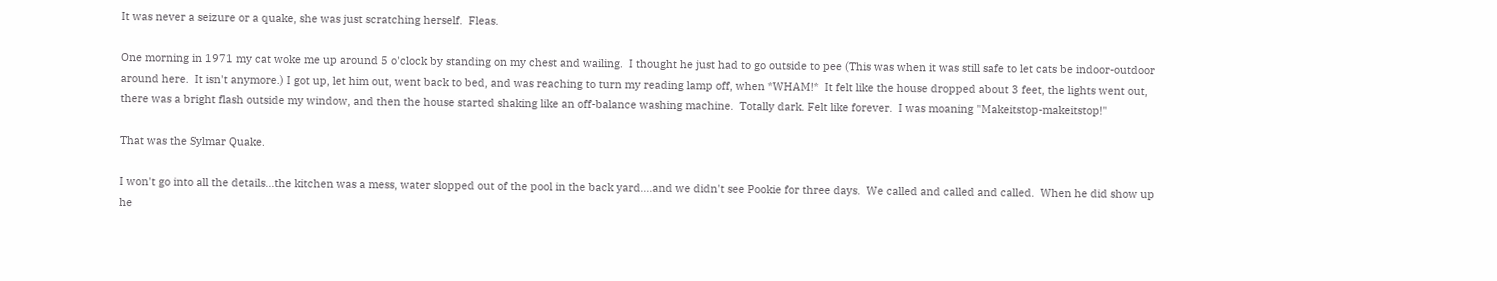It was never a seizure or a quake, she was just scratching herself.  Fleas.

One morning in 1971 my cat woke me up around 5 o'clock by standing on my chest and wailing.  I thought he just had to go outside to pee (This was when it was still safe to let cats be indoor-outdoor around here.  It isn't anymore.) I got up, let him out, went back to bed, and was reaching to turn my reading lamp off, when *WHAM!*  It felt like the house dropped about 3 feet, the lights went out, there was a bright flash outside my window, and then the house started shaking like an off-balance washing machine.  Totally dark. Felt like forever.  I was moaning "Makeitstop-makeitstop!"

That was the Sylmar Quake.

I won't go into all the details...the kitchen was a mess, water slopped out of the pool in the back yard....and we didn't see Pookie for three days.  We called and called and called.  When he did show up he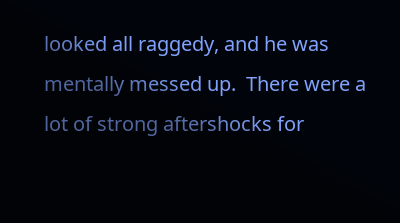looked all raggedy, and he was mentally messed up.  There were a lot of strong aftershocks for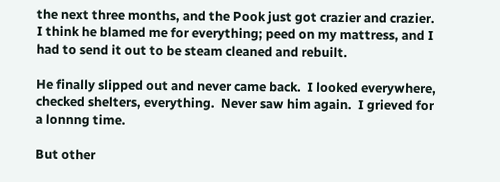the next three months, and the Pook just got crazier and crazier.  I think he blamed me for everything; peed on my mattress, and I had to send it out to be steam cleaned and rebuilt.

He finally slipped out and never came back.  I looked everywhere, checked shelters, everything.  Never saw him again.  I grieved for a lonnng time.

But other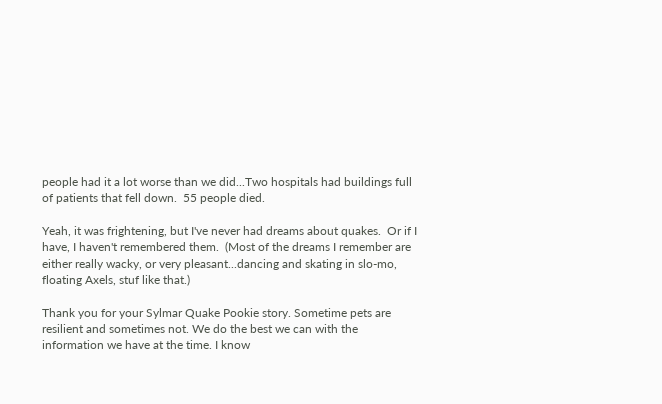people had it a lot worse than we did...Two hospitals had buildings full of patients that fell down.  55 people died.

Yeah, it was frightening, but I've never had dreams about quakes.  Or if I have, I haven't remembered them.  (Most of the dreams I remember are either really wacky, or very pleasant...dancing and skating in slo-mo, floating Axels, stuf like that.)

Thank you for your Sylmar Quake Pookie story. Sometime pets are resilient and sometimes not. We do the best we can with the information we have at the time. I know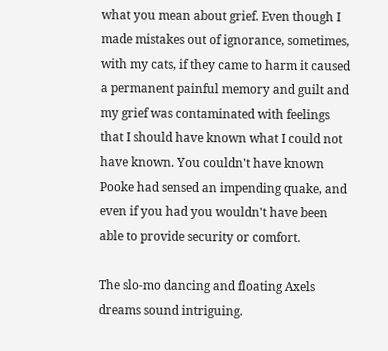what you mean about grief. Even though I made mistakes out of ignorance, sometimes, with my cats, if they came to harm it caused a permanent painful memory and guilt and my grief was contaminated with feelings that I should have known what I could not have known. You couldn't have known Pooke had sensed an impending quake, and even if you had you wouldn't have been able to provide security or comfort.

The slo-mo dancing and floating Axels dreams sound intriguing.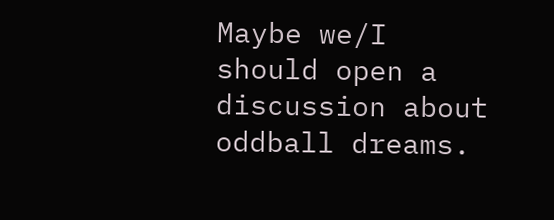Maybe we/I should open a discussion about oddball dreams.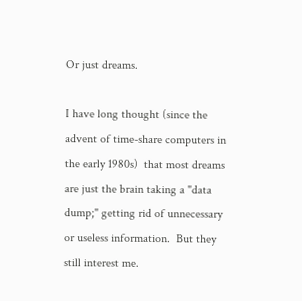Or just dreams.

I have long thought (since the advent of time-share computers in the early 1980s)  that most dreams are just the brain taking a "data dump;" getting rid of unnecessary or useless information.  But they still interest me.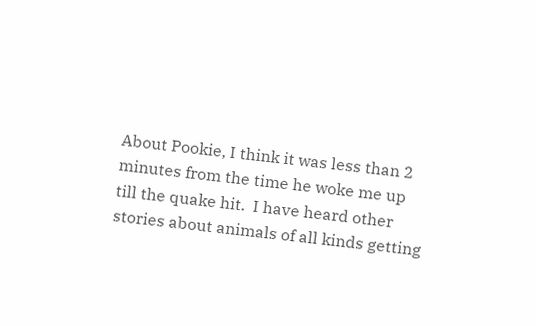About Pookie, I think it was less than 2 minutes from the time he woke me up till the quake hit.  I have heard other stories about animals of all kinds getting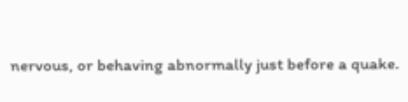nervous, or behaving abnormally just before a quake.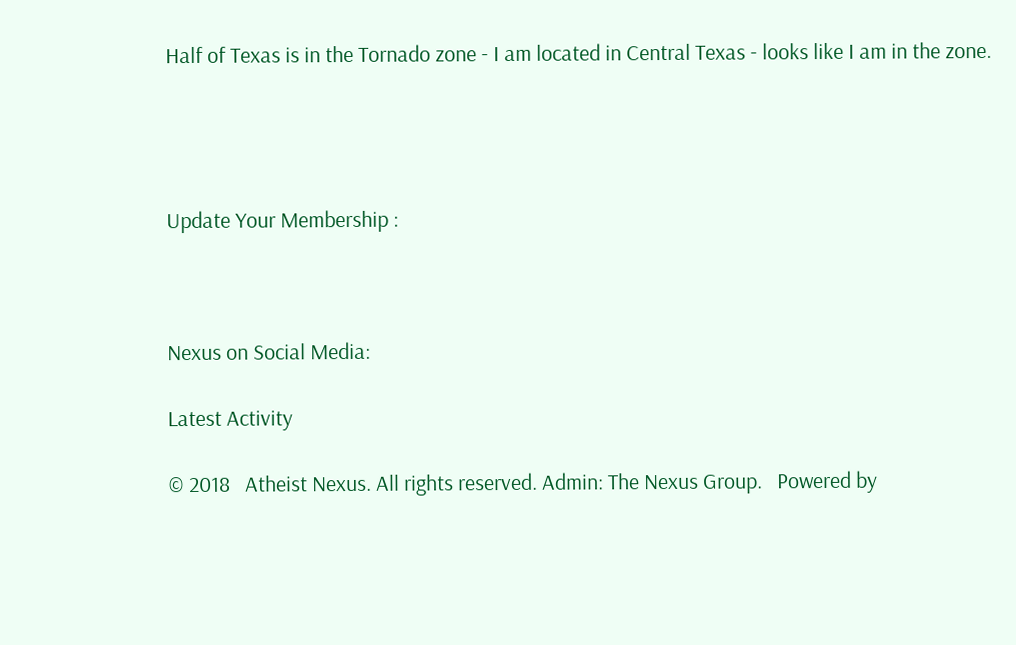Half of Texas is in the Tornado zone - I am located in Central Texas - looks like I am in the zone.




Update Your Membership :



Nexus on Social Media:

Latest Activity

© 2018   Atheist Nexus. All rights reserved. Admin: The Nexus Group.   Powered by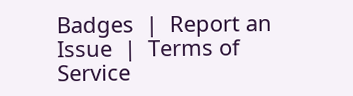Badges  |  Report an Issue  |  Terms of Service